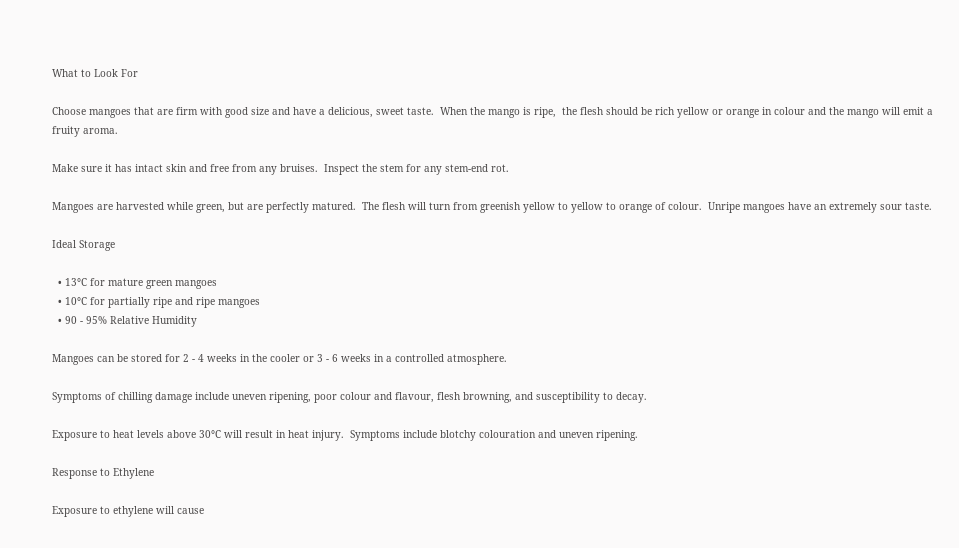What to Look For

Choose mangoes that are firm with good size and have a delicious, sweet taste.  When the mango is ripe,  the flesh should be rich yellow or orange in colour and the mango will emit a fruity aroma.

Make sure it has intact skin and free from any bruises.  Inspect the stem for any stem-end rot.

Mangoes are harvested while green, but are perfectly matured.  The flesh will turn from greenish yellow to yellow to orange of colour.  Unripe mangoes have an extremely sour taste.

Ideal Storage

  • 13°C for mature green mangoes
  • 10°C for partially ripe and ripe mangoes
  • 90 - 95% Relative Humidity

Mangoes can be stored for 2 - 4 weeks in the cooler or 3 - 6 weeks in a controlled atmosphere.

Symptoms of chilling damage include uneven ripening, poor colour and flavour, flesh browning, and susceptibility to decay.

Exposure to heat levels above 30°C will result in heat injury.  Symptoms include blotchy colouration and uneven ripening.

Response to Ethylene

Exposure to ethylene will cause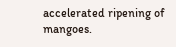accelerated ripening of mangoes.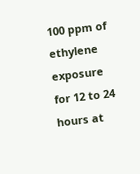100 ppm of ethylene exposure for 12 to 24 hours at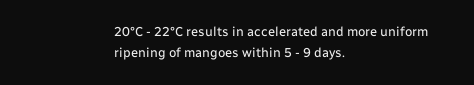20°C - 22°C results in accelerated and more uniform ripening of mangoes within 5 - 9 days.